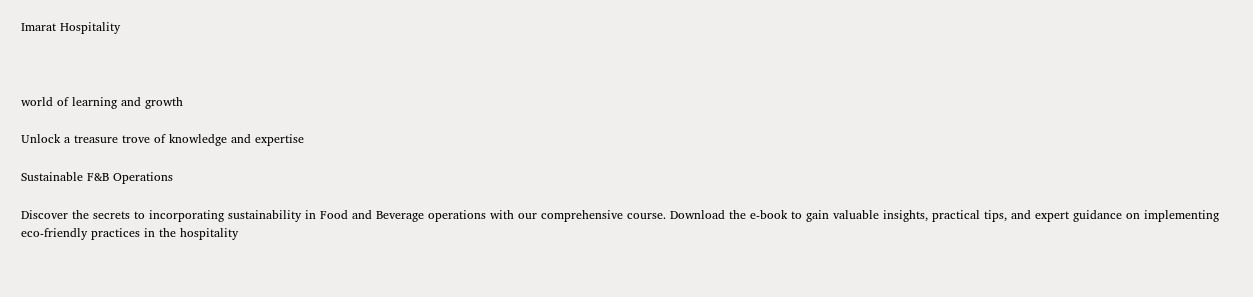Imarat Hospitality



world of learning and growth

Unlock a treasure trove of knowledge and expertise

Sustainable F&B Operations

Discover the secrets to incorporating sustainability in Food and Beverage operations with our comprehensive course. Download the e-book to gain valuable insights, practical tips, and expert guidance on implementing eco-friendly practices in the hospitality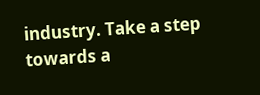industry. Take a step towards a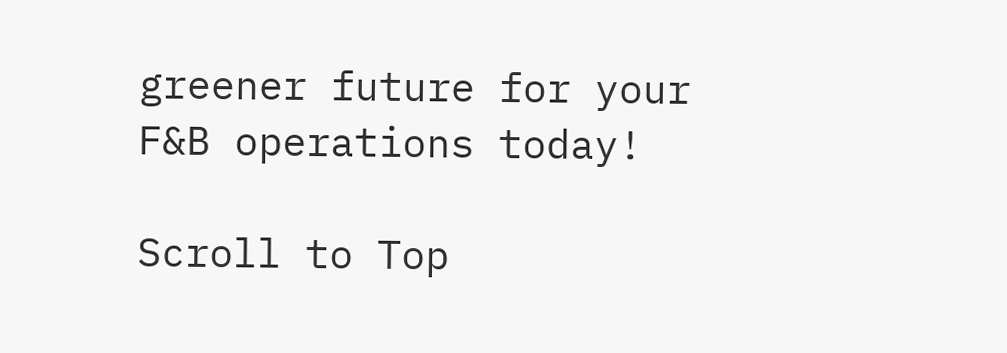greener future for your F&B operations today!

Scroll to Top